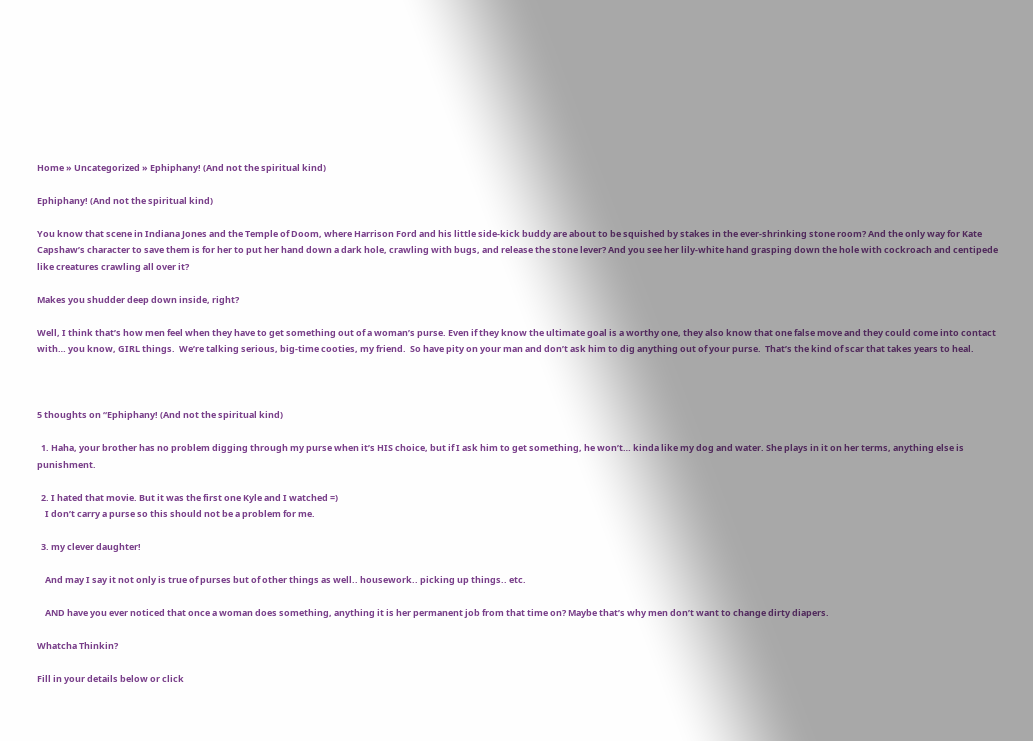Home » Uncategorized » Ephiphany! (And not the spiritual kind)

Ephiphany! (And not the spiritual kind)

You know that scene in Indiana Jones and the Temple of Doom, where Harrison Ford and his little side-kick buddy are about to be squished by stakes in the ever-shrinking stone room? And the only way for Kate Capshaw’s character to save them is for her to put her hand down a dark hole, crawling with bugs, and release the stone lever? And you see her lily-white hand grasping down the hole with cockroach and centipede like creatures crawling all over it?

Makes you shudder deep down inside, right?

Well, I think that’s how men feel when they have to get something out of a woman’s purse. Even if they know the ultimate goal is a worthy one, they also know that one false move and they could come into contact with… you know, GIRL things.  We’re talking serious, big-time cooties, my friend.  So have pity on your man and don’t ask him to dig anything out of your purse.  That’s the kind of scar that takes years to heal.



5 thoughts on “Ephiphany! (And not the spiritual kind)

  1. Haha, your brother has no problem digging through my purse when it’s HIS choice, but if I ask him to get something, he won’t… kinda like my dog and water. She plays in it on her terms, anything else is punishment.

  2. I hated that movie. But it was the first one Kyle and I watched =)
    I don’t carry a purse so this should not be a problem for me.

  3. my clever daughter!

    And may I say it not only is true of purses but of other things as well.. housework.. picking up things.. etc.

    AND have you ever noticed that once a woman does something, anything it is her permanent job from that time on? Maybe that’s why men don’t want to change dirty diapers.

Whatcha Thinkin?

Fill in your details below or click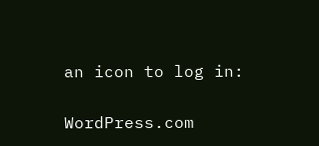an icon to log in:

WordPress.com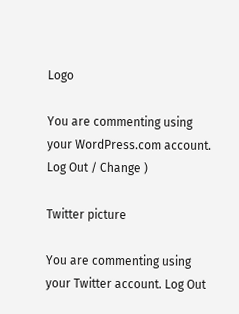Logo

You are commenting using your WordPress.com account. Log Out / Change )

Twitter picture

You are commenting using your Twitter account. Log Out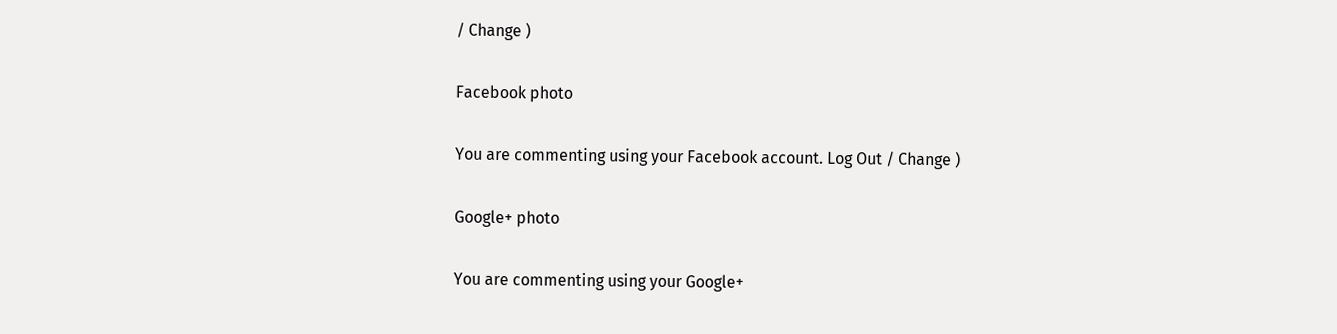/ Change )

Facebook photo

You are commenting using your Facebook account. Log Out / Change )

Google+ photo

You are commenting using your Google+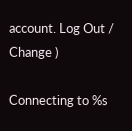account. Log Out / Change )

Connecting to %s